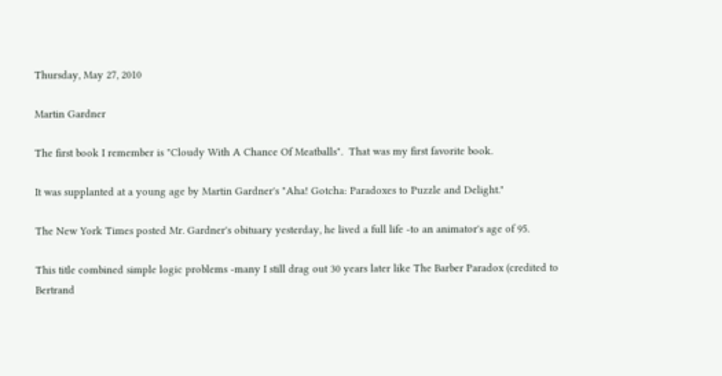Thursday, May 27, 2010

Martin Gardner

The first book I remember is "Cloudy With A Chance Of Meatballs".  That was my first favorite book.

It was supplanted at a young age by Martin Gardner's "Aha! Gotcha: Paradoxes to Puzzle and Delight."

The New York Times posted Mr. Gardner's obituary yesterday, he lived a full life -to an animator's age of 95.

This title combined simple logic problems -many I still drag out 30 years later like The Barber Paradox (credited to Bertrand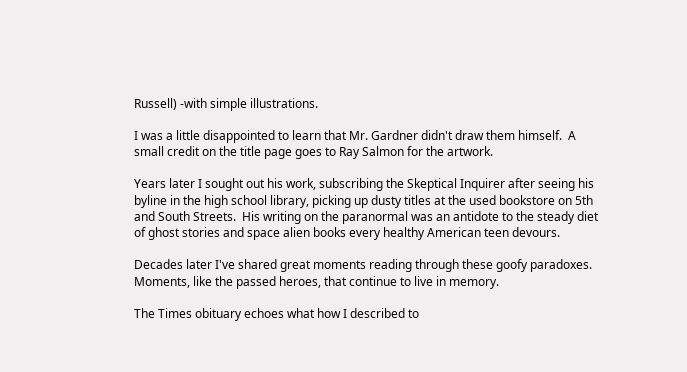Russell) -with simple illustrations.

I was a little disappointed to learn that Mr. Gardner didn't draw them himself.  A small credit on the title page goes to Ray Salmon for the artwork.

Years later I sought out his work, subscribing the Skeptical Inquirer after seeing his byline in the high school library, picking up dusty titles at the used bookstore on 5th and South Streets.  His writing on the paranormal was an antidote to the steady diet of ghost stories and space alien books every healthy American teen devours.

Decades later I've shared great moments reading through these goofy paradoxes.  Moments, like the passed heroes, that continue to live in memory.

The Times obituary echoes what how I described to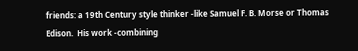friends: a 19th Century style thinker -like Samuel F. B. Morse or Thomas Edison.  His work -combining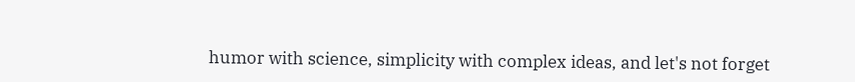humor with science, simplicity with complex ideas, and let's not forget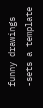funny drawings -sets a template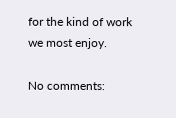for the kind of work we most enjoy.

No comments: